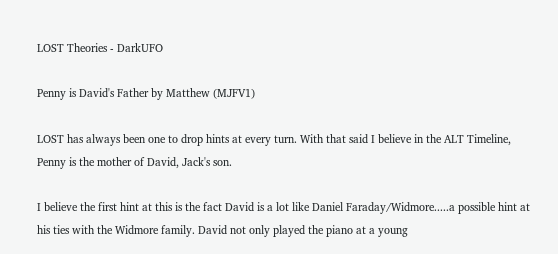LOST Theories - DarkUFO

Penny is David's Father by Matthew (MJFV1)

LOST has always been one to drop hints at every turn. With that said I believe in the ALT Timeline, Penny is the mother of David, Jack's son.

I believe the first hint at this is the fact David is a lot like Daniel Faraday/Widmore.....a possible hint at his ties with the Widmore family. David not only played the piano at a young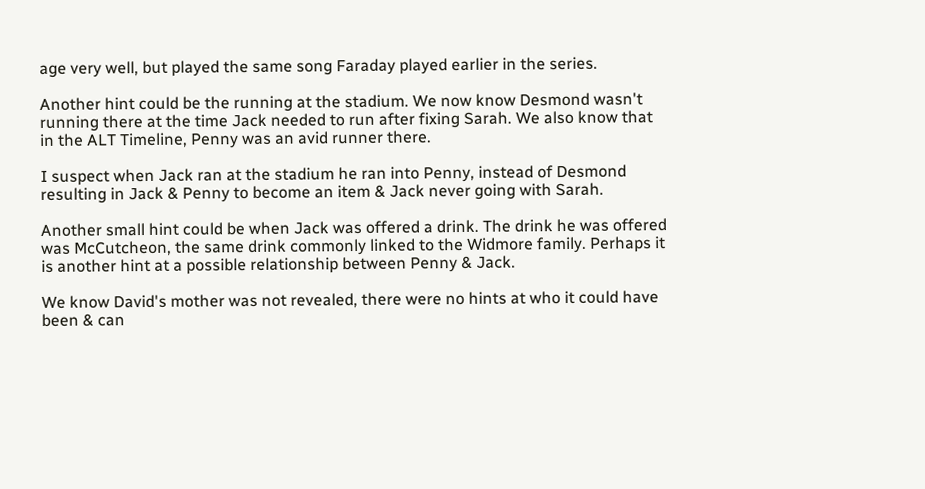age very well, but played the same song Faraday played earlier in the series.

Another hint could be the running at the stadium. We now know Desmond wasn't running there at the time Jack needed to run after fixing Sarah. We also know that in the ALT Timeline, Penny was an avid runner there.

I suspect when Jack ran at the stadium he ran into Penny, instead of Desmond resulting in Jack & Penny to become an item & Jack never going with Sarah.

Another small hint could be when Jack was offered a drink. The drink he was offered was McCutcheon, the same drink commonly linked to the Widmore family. Perhaps it is another hint at a possible relationship between Penny & Jack.

We know David's mother was not revealed, there were no hints at who it could have been & can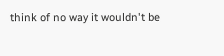think of no way it wouldn't be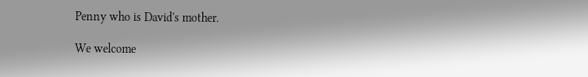Penny who is David's mother.

We welcome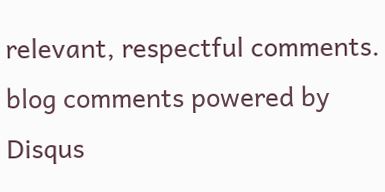relevant, respectful comments.
blog comments powered by Disqus